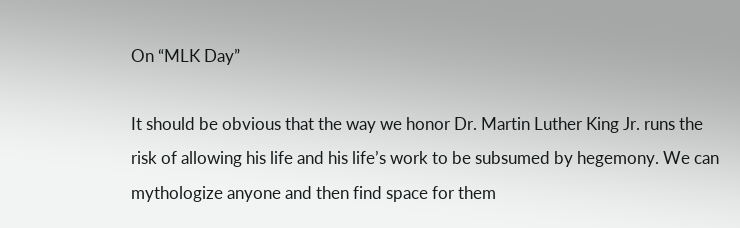On “MLK Day”

It should be obvious that the way we honor Dr. Martin Luther King Jr. runs the risk of allowing his life and his life’s work to be subsumed by hegemony. We can mythologize anyone and then find space for them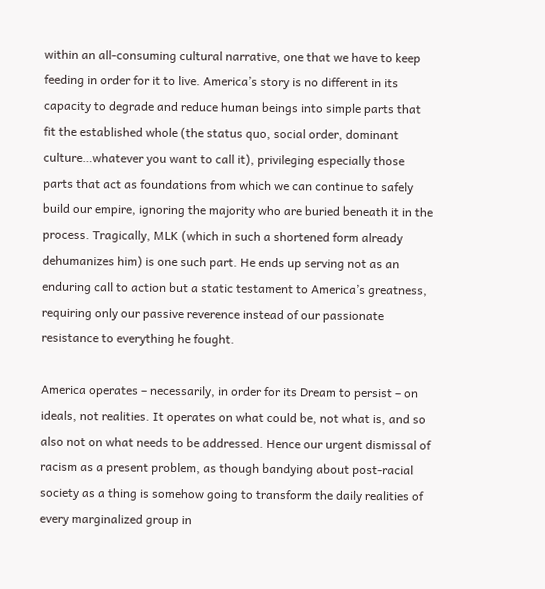within an all-consuming cultural narrative, one that we have to keep feeding in order for it to live. America’s story is no different in its capacity to degrade and reduce human beings into simple parts that fit the established whole (the status quo, social order, dominant culture…whatever you want to call it), privileging especially those parts that act as foundations from which we can continue to safely build our empire, ignoring the majority who are buried beneath it in the process. Tragically, MLK (which in such a shortened form already dehumanizes him) is one such part. He ends up serving not as an enduring call to action but a static testament to America’s greatness, requiring only our passive reverence instead of our passionate resistance to everything he fought.

America operates – necessarily, in order for its Dream to persist – on ideals, not realities. It operates on what could be, not what is, and so also not on what needs to be addressed. Hence our urgent dismissal of racism as a present problem, as though bandying about post-racial society as a thing is somehow going to transform the daily realities of every marginalized group in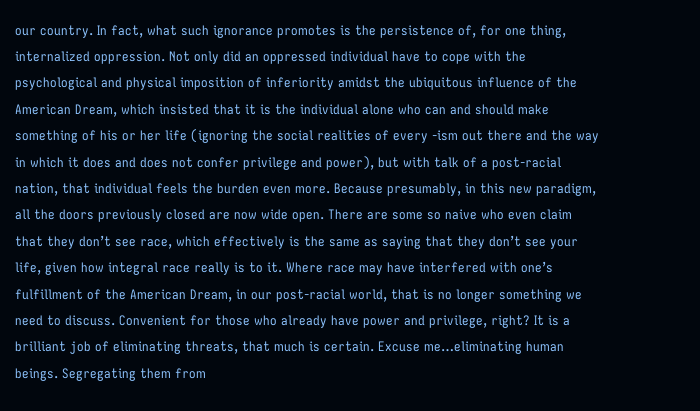our country. In fact, what such ignorance promotes is the persistence of, for one thing, internalized oppression. Not only did an oppressed individual have to cope with the psychological and physical imposition of inferiority amidst the ubiquitous influence of the American Dream, which insisted that it is the individual alone who can and should make something of his or her life (ignoring the social realities of every -ism out there and the way in which it does and does not confer privilege and power), but with talk of a post-racial nation, that individual feels the burden even more. Because presumably, in this new paradigm, all the doors previously closed are now wide open. There are some so naive who even claim that they don’t see race, which effectively is the same as saying that they don’t see your life, given how integral race really is to it. Where race may have interfered with one’s fulfillment of the American Dream, in our post-racial world, that is no longer something we need to discuss. Convenient for those who already have power and privilege, right? It is a brilliant job of eliminating threats, that much is certain. Excuse me…eliminating human beings. Segregating them from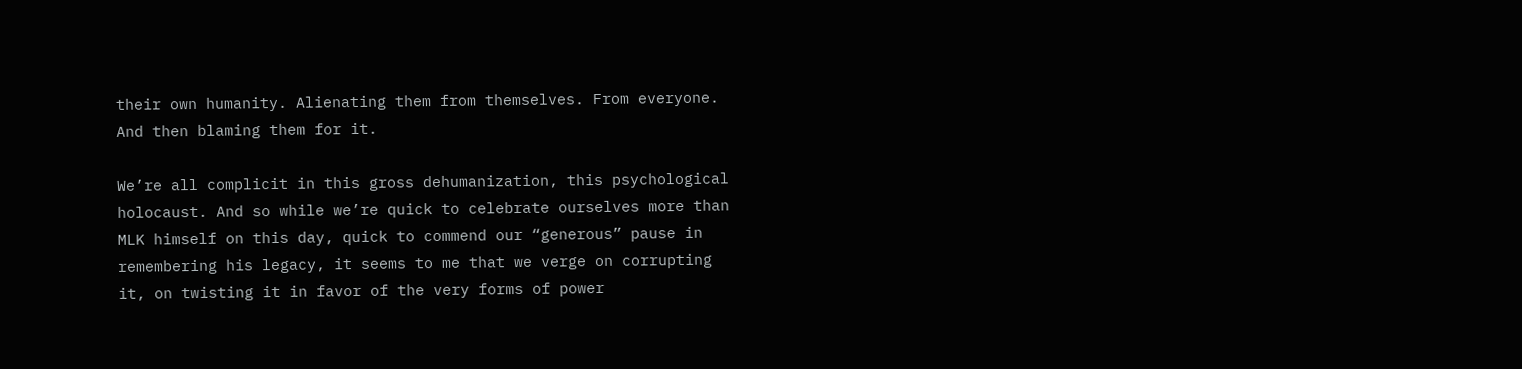their own humanity. Alienating them from themselves. From everyone. And then blaming them for it.

We’re all complicit in this gross dehumanization, this psychological holocaust. And so while we’re quick to celebrate ourselves more than MLK himself on this day, quick to commend our “generous” pause in remembering his legacy, it seems to me that we verge on corrupting it, on twisting it in favor of the very forms of power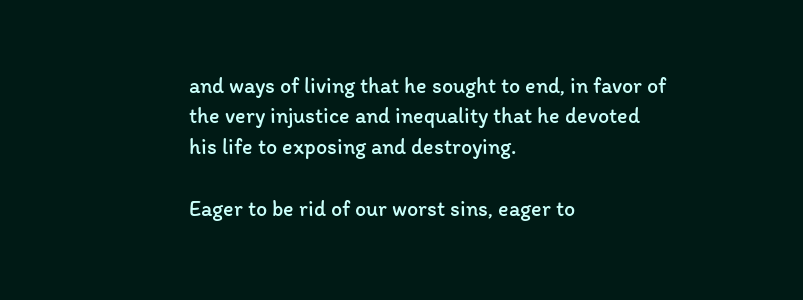and ways of living that he sought to end, in favor of the very injustice and inequality that he devoted his life to exposing and destroying.

Eager to be rid of our worst sins, eager to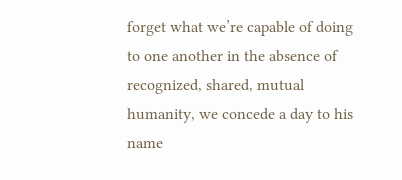forget what we’re capable of doing to one another in the absence of recognized, shared, mutual humanity, we concede a day to his name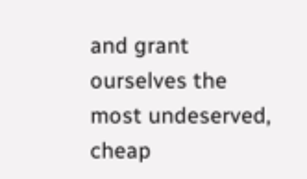and grant ourselves the most undeserved, cheap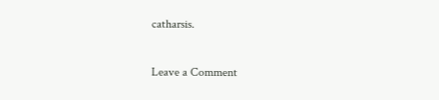catharsis.

Leave a Comment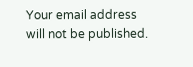Your email address will not be published.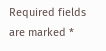Required fields are marked *